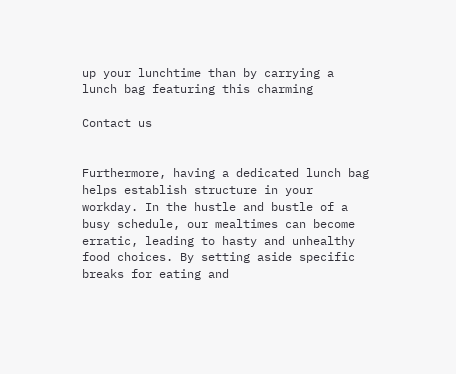up your lunchtime than by carrying a lunch bag featuring this charming

Contact us


Furthermore, having a dedicated lunch bag helps establish structure in your workday. In the hustle and bustle of a busy schedule, our mealtimes can become erratic, leading to hasty and unhealthy food choices. By setting aside specific breaks for eating and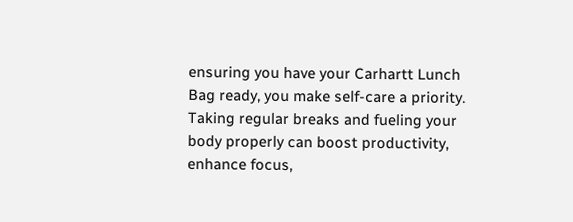ensuring you have your Carhartt Lunch Bag ready, you make self-care a priority. Taking regular breaks and fueling your body properly can boost productivity, enhance focus,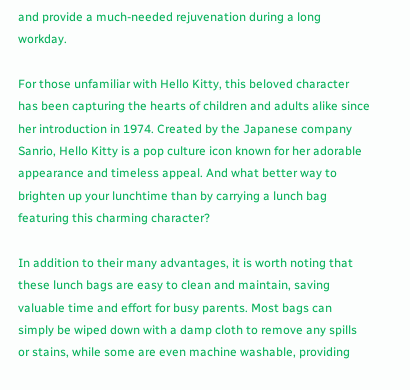and provide a much-needed rejuvenation during a long workday.

For those unfamiliar with Hello Kitty, this beloved character has been capturing the hearts of children and adults alike since her introduction in 1974. Created by the Japanese company Sanrio, Hello Kitty is a pop culture icon known for her adorable appearance and timeless appeal. And what better way to brighten up your lunchtime than by carrying a lunch bag featuring this charming character?

In addition to their many advantages, it is worth noting that these lunch bags are easy to clean and maintain, saving valuable time and effort for busy parents. Most bags can simply be wiped down with a damp cloth to remove any spills or stains, while some are even machine washable, providing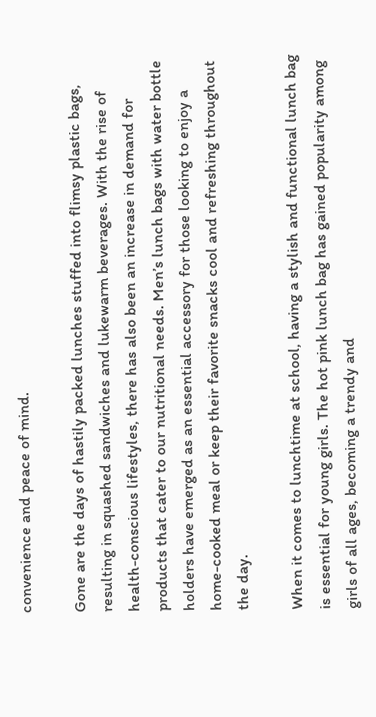convenience and peace of mind.

Gone are the days of hastily packed lunches stuffed into flimsy plastic bags, resulting in squashed sandwiches and lukewarm beverages. With the rise of health-conscious lifestyles, there has also been an increase in demand for products that cater to our nutritional needs. Men’s lunch bags with water bottle holders have emerged as an essential accessory for those looking to enjoy a home-cooked meal or keep their favorite snacks cool and refreshing throughout the day.

When it comes to lunchtime at school, having a stylish and functional lunch bag is essential for young girls. The hot pink lunch bag has gained popularity among girls of all ages, becoming a trendy and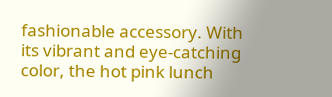fashionable accessory. With its vibrant and eye-catching color, the hot pink lunch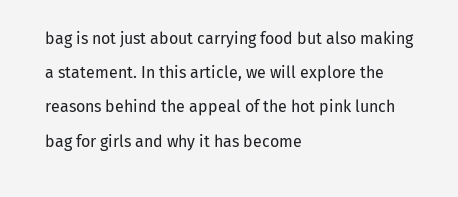bag is not just about carrying food but also making a statement. In this article, we will explore the reasons behind the appeal of the hot pink lunch bag for girls and why it has become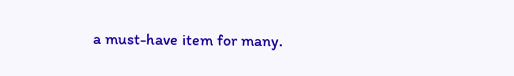a must-have item for many.